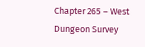Chapter 265 – West Dungeon Survey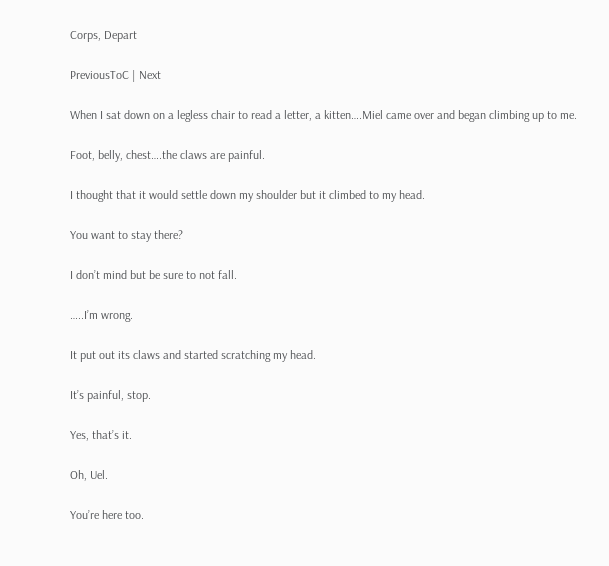Corps, Depart

PreviousToC | Next

When I sat down on a legless chair to read a letter, a kitten….Miel came over and began climbing up to me.

Foot, belly, chest….the claws are painful.

I thought that it would settle down my shoulder but it climbed to my head.

You want to stay there?

I don’t mind but be sure to not fall.

…..I’m wrong.

It put out its claws and started scratching my head.

It’s painful, stop.

Yes, that’s it.

Oh, Uel.

You’re here too.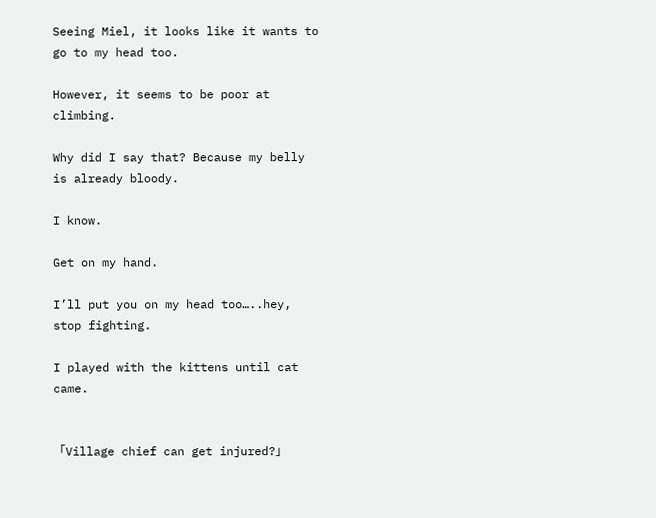Seeing Miel, it looks like it wants to go to my head too.

However, it seems to be poor at climbing.

Why did I say that? Because my belly is already bloody.

I know.

Get on my hand.

I’ll put you on my head too…..hey, stop fighting.

I played with the kittens until cat came.


「Village chief can get injured?」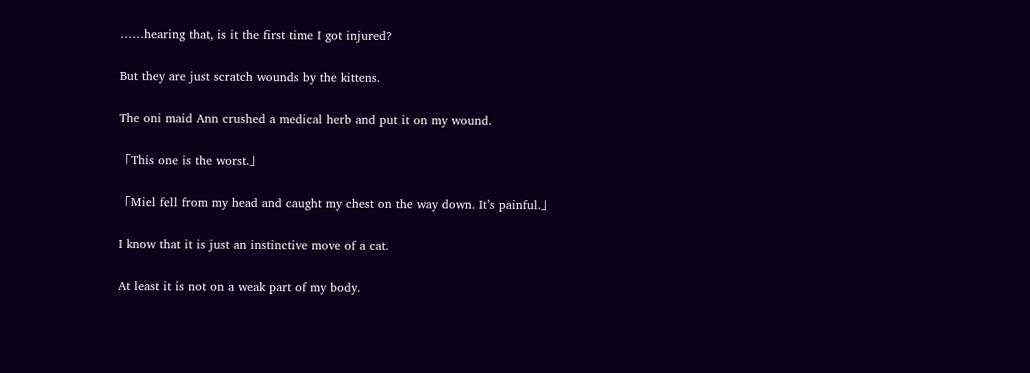……hearing that, is it the first time I got injured?

But they are just scratch wounds by the kittens.

The oni maid Ann crushed a medical herb and put it on my wound.

「This one is the worst.」

「Miel fell from my head and caught my chest on the way down. It’s painful.」

I know that it is just an instinctive move of a cat.

At least it is not on a weak part of my body.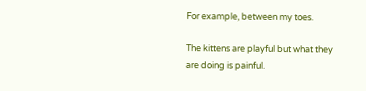For example, between my toes.

The kittens are playful but what they are doing is painful.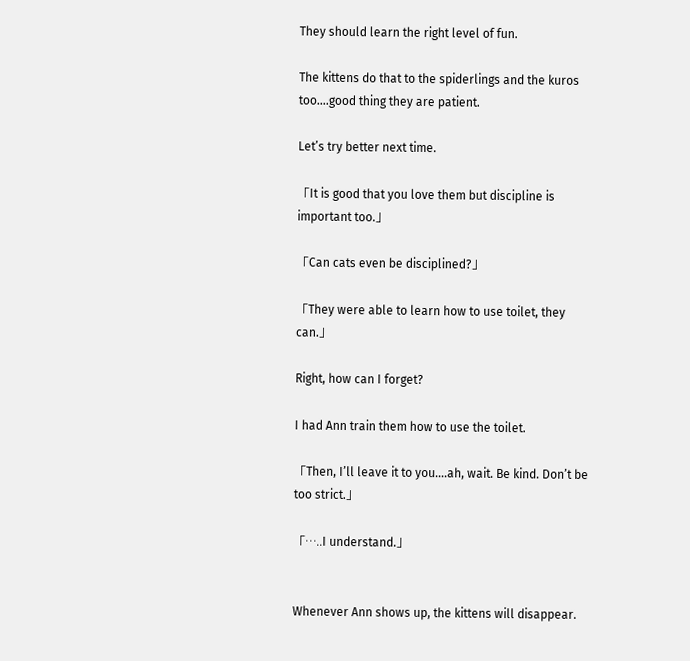They should learn the right level of fun.

The kittens do that to the spiderlings and the kuros too….good thing they are patient.

Let’s try better next time.

「It is good that you love them but discipline is important too.」

「Can cats even be disciplined?」

「They were able to learn how to use toilet, they can.」

Right, how can I forget?

I had Ann train them how to use the toilet.

「Then, I’ll leave it to you….ah, wait. Be kind. Don’t be too strict.」

「…..I understand.」


Whenever Ann shows up, the kittens will disappear.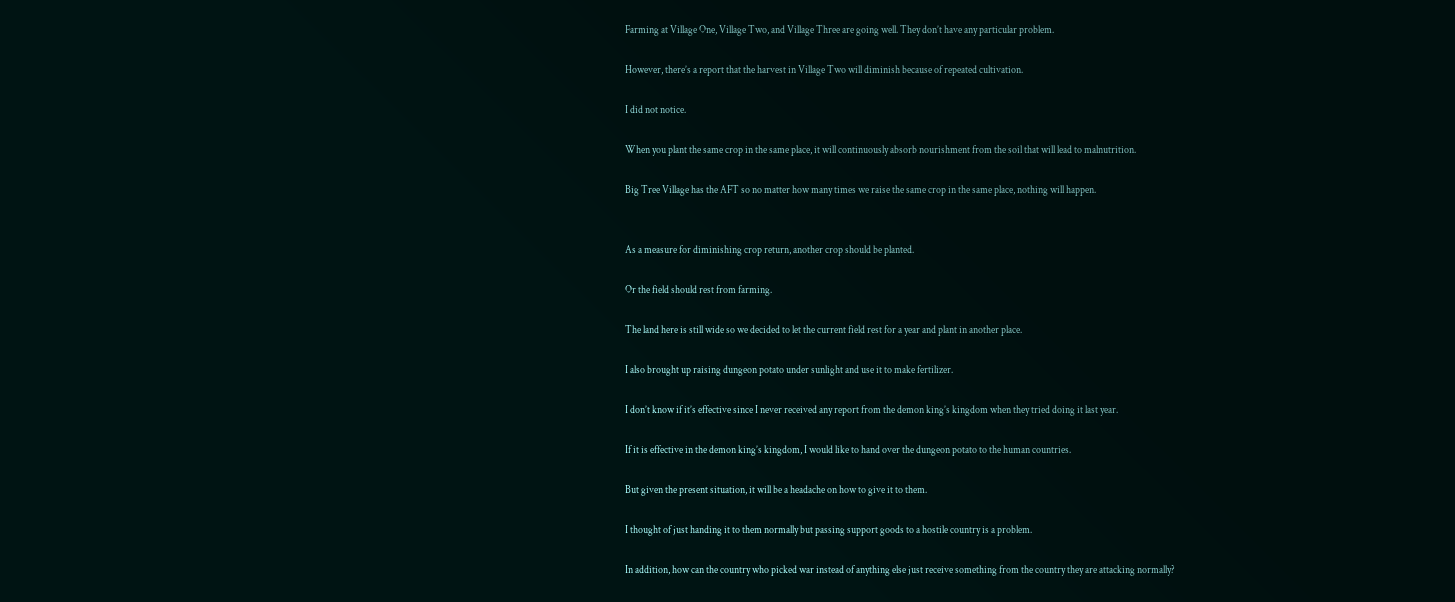Farming at Village One, Village Two, and Village Three are going well. They don’t have any particular problem.

However, there’s a report that the harvest in Village Two will diminish because of repeated cultivation.

I did not notice.

When you plant the same crop in the same place, it will continuously absorb nourishment from the soil that will lead to malnutrition.

Big Tree Village has the AFT so no matter how many times we raise the same crop in the same place, nothing will happen.


As a measure for diminishing crop return, another crop should be planted.

Or the field should rest from farming.

The land here is still wide so we decided to let the current field rest for a year and plant in another place.

I also brought up raising dungeon potato under sunlight and use it to make fertilizer.

I don’t know if it’s effective since I never received any report from the demon king’s kingdom when they tried doing it last year.

If it is effective in the demon king’s kingdom, I would like to hand over the dungeon potato to the human countries.

But given the present situation, it will be a headache on how to give it to them.

I thought of just handing it to them normally but passing support goods to a hostile country is a problem.

In addition, how can the country who picked war instead of anything else just receive something from the country they are attacking normally?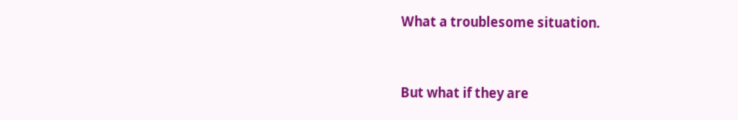What a troublesome situation.


But what if they are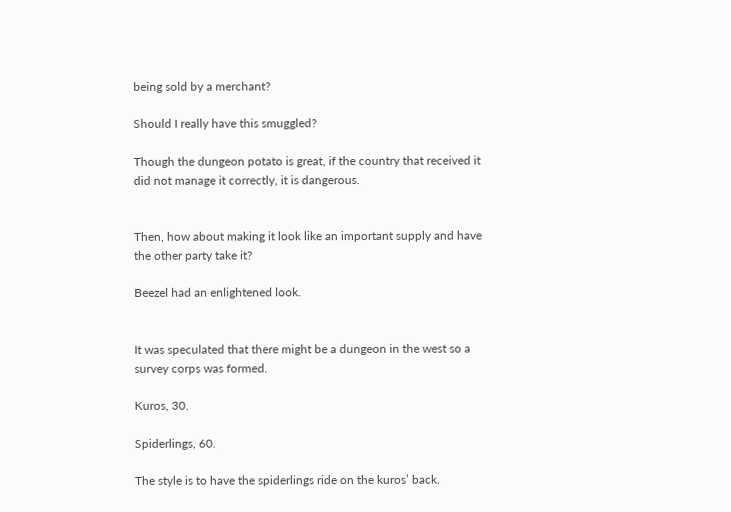being sold by a merchant?

Should I really have this smuggled?

Though the dungeon potato is great, if the country that received it did not manage it correctly, it is dangerous.


Then, how about making it look like an important supply and have the other party take it?

Beezel had an enlightened look.


It was speculated that there might be a dungeon in the west so a survey corps was formed.

Kuros, 30.

Spiderlings, 60.

The style is to have the spiderlings ride on the kuros’ back.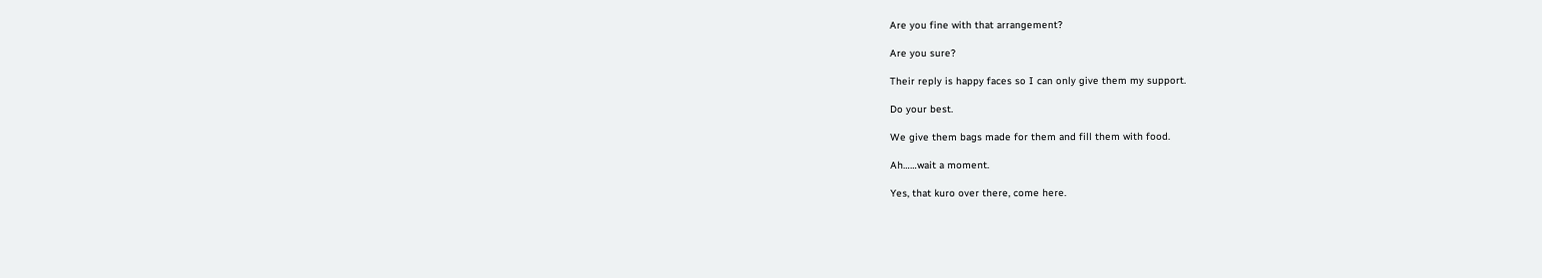Are you fine with that arrangement?

Are you sure?

Their reply is happy faces so I can only give them my support.

Do your best.

We give them bags made for them and fill them with food.

Ah……wait a moment.

Yes, that kuro over there, come here.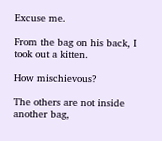Excuse me.

From the bag on his back, I took out a kitten.

How mischievous?

The others are not inside another bag,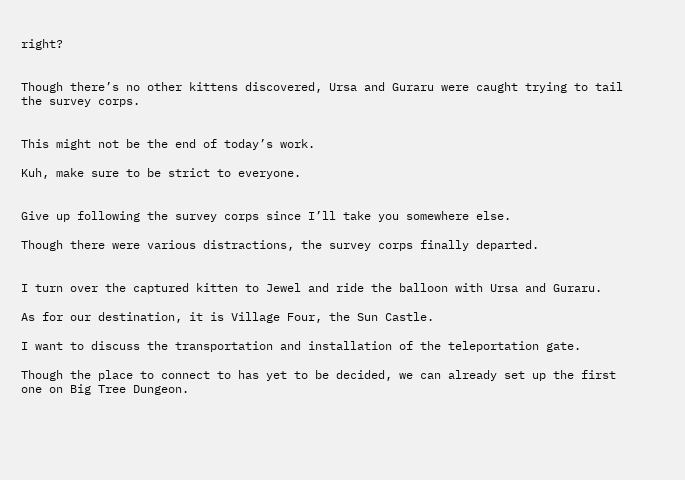right?


Though there’s no other kittens discovered, Ursa and Guraru were caught trying to tail the survey corps.


This might not be the end of today’s work.

Kuh, make sure to be strict to everyone.


Give up following the survey corps since I’ll take you somewhere else.

Though there were various distractions, the survey corps finally departed.


I turn over the captured kitten to Jewel and ride the balloon with Ursa and Guraru.

As for our destination, it is Village Four, the Sun Castle.

I want to discuss the transportation and installation of the teleportation gate.

Though the place to connect to has yet to be decided, we can already set up the first one on Big Tree Dungeon.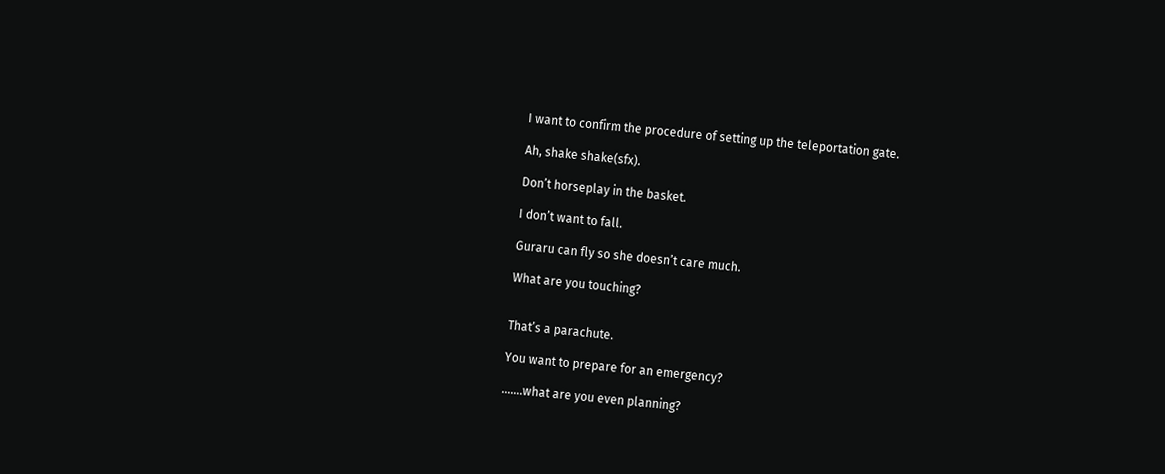I want to confirm the procedure of setting up the teleportation gate.

Ah, shake shake(sfx).

Don’t horseplay in the basket.

I don’t want to fall.

Guraru can fly so she doesn’t care much.

What are you touching?


That’s a parachute.

You want to prepare for an emergency?

…….what are you even planning?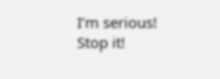I’m serious! Stop it!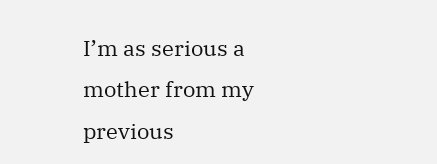I’m as serious a mother from my previous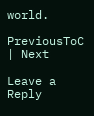world.

PreviousToC | Next

Leave a Reply